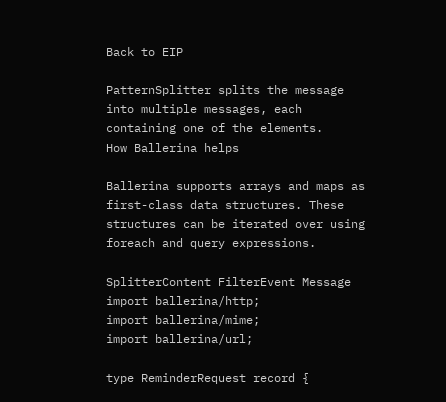Back to EIP

PatternSplitter splits the message into multiple messages, each containing one of the elements.
How Ballerina helps

Ballerina supports arrays and maps as first-class data structures. These structures can be iterated over using foreach and query expressions.

SplitterContent FilterEvent Message
import ballerina/http;
import ballerina/mime;
import ballerina/url;

type ReminderRequest record {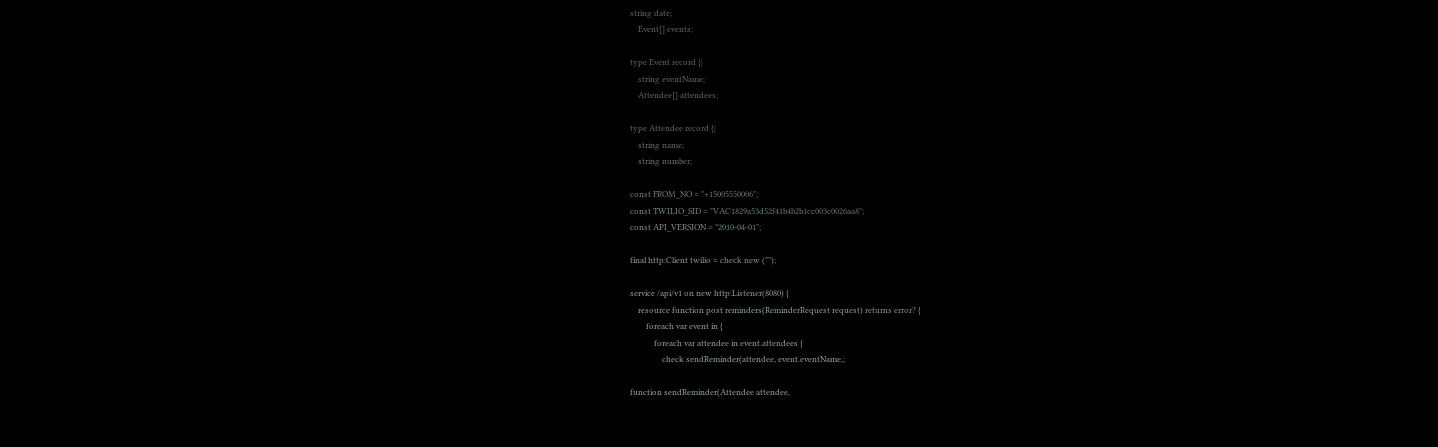string date;
    Event[] events;

type Event record {|
    string eventName;
    Attendee[] attendees;

type Attendee record {|
    string name;
    string number;

const FROM_NO = "+15005550006";
const TWILIO_SID = "VAC1829a53d52f41b4b2b1cc003c0026aa8";
const API_VERSION = "2010-04-01";

final http:Client twilio = check new ("");

service /api/v1 on new http:Listener(8080) {
    resource function post reminders(ReminderRequest request) returns error? {
        foreach var event in {
            foreach var attendee in event.attendees {
                check sendReminder(attendee, event.eventName,;

function sendReminder(Attendee attendee,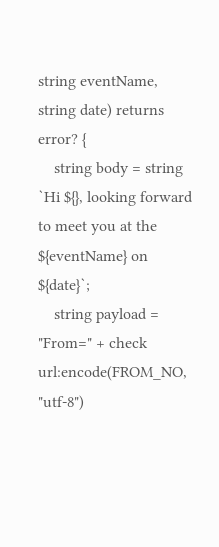string eventName, string date) returns error? {
    string body = string `Hi ${}, looking forward to meet you at the ${eventName} on ${date}`;
    string payload = "From=" + check url:encode(FROM_NO, "utf-8")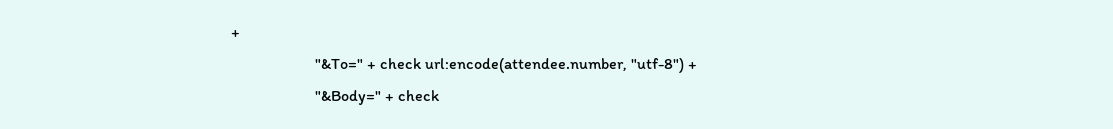+
                     "&To=" + check url:encode(attendee.number, "utf-8") +
                     "&Body=" + check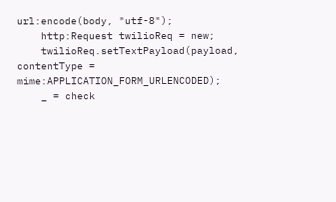url:encode(body, "utf-8");
    http:Request twilioReq = new;
    twilioReq.setTextPayload(payload, contentType = mime:APPLICATION_FORM_URLENCODED);
    _ = check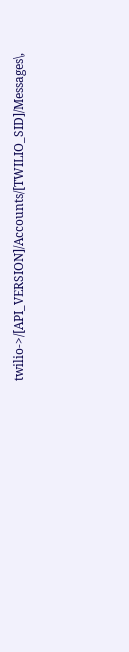twilio->/[API_VERSION]/Accounts/[TWILIO_SID]/Messages\,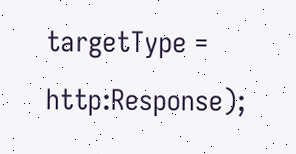targetType = http:Response);